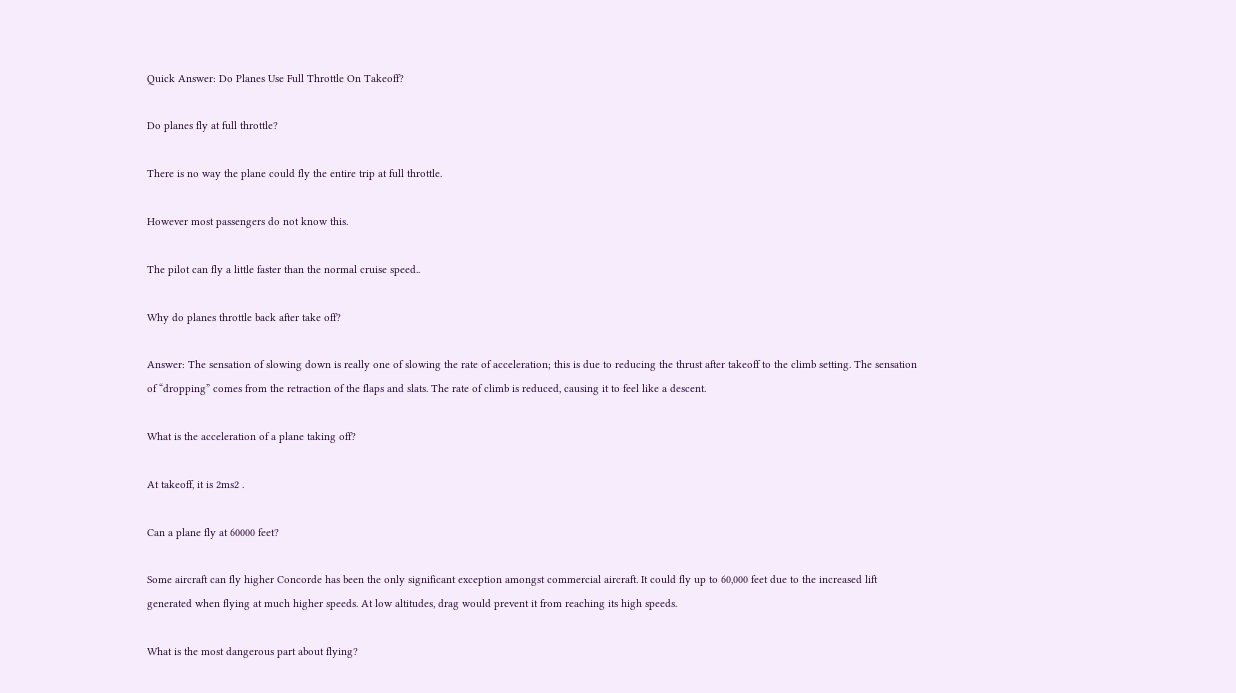Quick Answer: Do Planes Use Full Throttle On Takeoff?

Do planes fly at full throttle?

There is no way the plane could fly the entire trip at full throttle.

However most passengers do not know this.

The pilot can fly a little faster than the normal cruise speed..

Why do planes throttle back after take off?

Answer: The sensation of slowing down is really one of slowing the rate of acceleration; this is due to reducing the thrust after takeoff to the climb setting. The sensation of “dropping” comes from the retraction of the flaps and slats. The rate of climb is reduced, causing it to feel like a descent.

What is the acceleration of a plane taking off?

At takeoff, it is 2ms2 .

Can a plane fly at 60000 feet?

Some aircraft can fly higher Concorde has been the only significant exception amongst commercial aircraft. It could fly up to 60,000 feet due to the increased lift generated when flying at much higher speeds. At low altitudes, drag would prevent it from reaching its high speeds.

What is the most dangerous part about flying?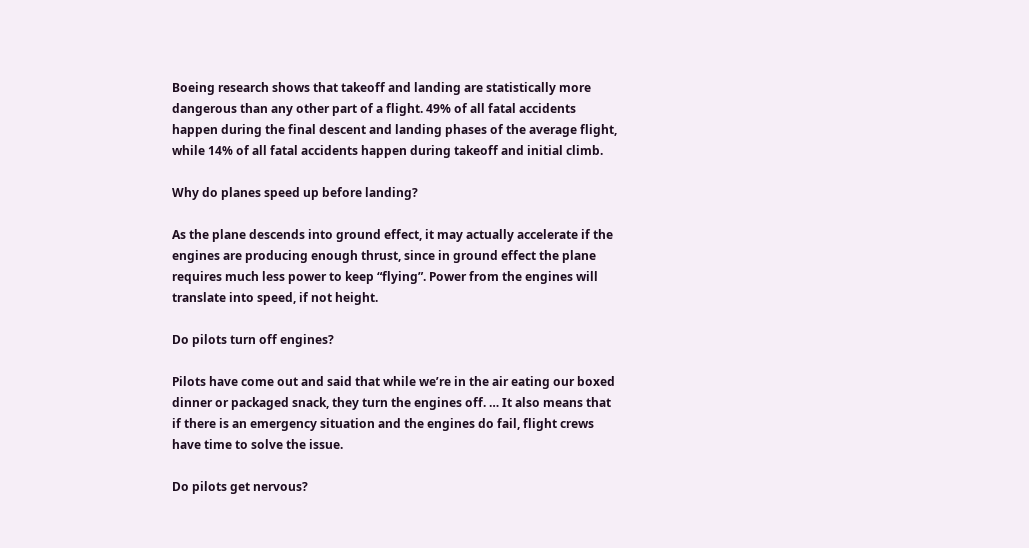Boeing research shows that takeoff and landing are statistically more dangerous than any other part of a flight. 49% of all fatal accidents happen during the final descent and landing phases of the average flight, while 14% of all fatal accidents happen during takeoff and initial climb.

Why do planes speed up before landing?

As the plane descends into ground effect, it may actually accelerate if the engines are producing enough thrust, since in ground effect the plane requires much less power to keep “flying”. Power from the engines will translate into speed, if not height.

Do pilots turn off engines?

Pilots have come out and said that while we’re in the air eating our boxed dinner or packaged snack, they turn the engines off. … It also means that if there is an emergency situation and the engines do fail, flight crews have time to solve the issue.

Do pilots get nervous?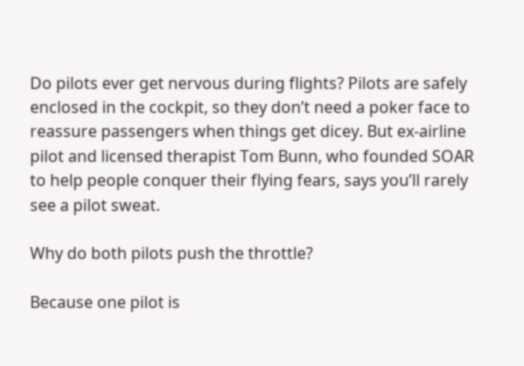Do pilots ever get nervous during flights? Pilots are safely enclosed in the cockpit, so they don’t need a poker face to reassure passengers when things get dicey. But ex-airline pilot and licensed therapist Tom Bunn, who founded SOAR to help people conquer their flying fears, says you’ll rarely see a pilot sweat.

Why do both pilots push the throttle?

Because one pilot is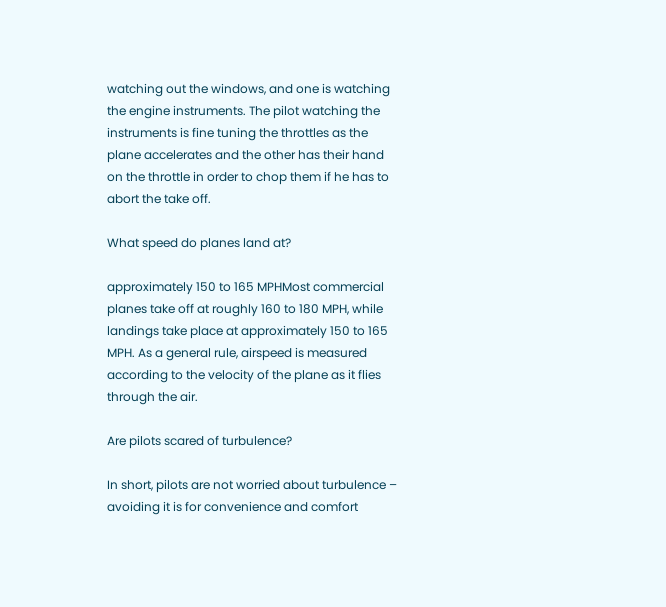watching out the windows, and one is watching the engine instruments. The pilot watching the instruments is fine tuning the throttles as the plane accelerates and the other has their hand on the throttle in order to chop them if he has to abort the take off.

What speed do planes land at?

approximately 150 to 165 MPHMost commercial planes take off at roughly 160 to 180 MPH, while landings take place at approximately 150 to 165 MPH. As a general rule, airspeed is measured according to the velocity of the plane as it flies through the air.

Are pilots scared of turbulence?

In short, pilots are not worried about turbulence – avoiding it is for convenience and comfort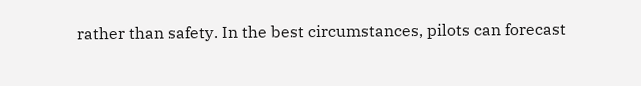rather than safety. In the best circumstances, pilots can forecast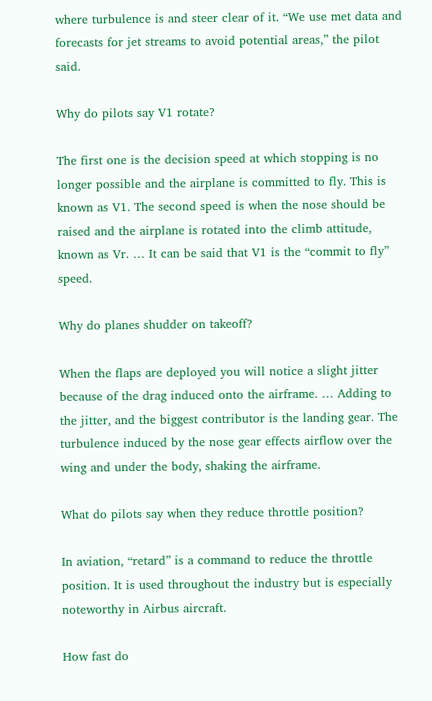where turbulence is and steer clear of it. “We use met data and forecasts for jet streams to avoid potential areas,” the pilot said.

Why do pilots say V1 rotate?

The first one is the decision speed at which stopping is no longer possible and the airplane is committed to fly. This is known as V1. The second speed is when the nose should be raised and the airplane is rotated into the climb attitude, known as Vr. … It can be said that V1 is the “commit to fly” speed.

Why do planes shudder on takeoff?

When the flaps are deployed you will notice a slight jitter because of the drag induced onto the airframe. … Adding to the jitter, and the biggest contributor is the landing gear. The turbulence induced by the nose gear effects airflow over the wing and under the body, shaking the airframe.

What do pilots say when they reduce throttle position?

In aviation, “retard” is a command to reduce the throttle position. It is used throughout the industry but is especially noteworthy in Airbus aircraft.

How fast do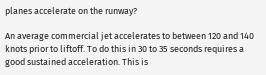planes accelerate on the runway?

An average commercial jet accelerates to between 120 and 140 knots prior to liftoff. To do this in 30 to 35 seconds requires a good sustained acceleration. This is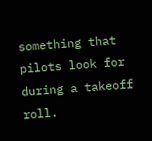something that pilots look for during a takeoff roll.